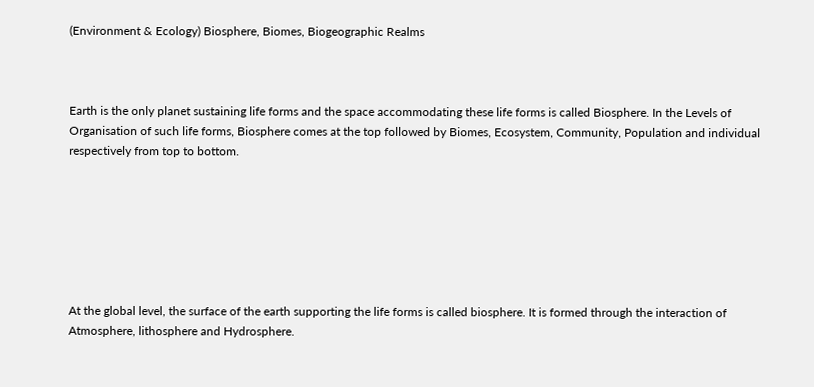(Environment & Ecology) Biosphere, Biomes, Biogeographic Realms



Earth is the only planet sustaining life forms and the space accommodating these life forms is called Biosphere. In the Levels of Organisation of such life forms, Biosphere comes at the top followed by Biomes, Ecosystem, Community, Population and individual respectively from top to bottom.







At the global level, the surface of the earth supporting the life forms is called biosphere. It is formed through the interaction of Atmosphere, lithosphere and Hydrosphere.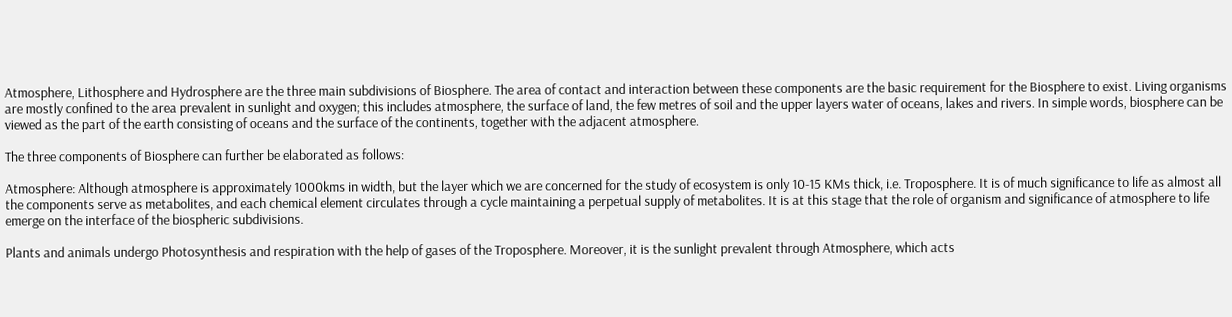Atmosphere, Lithosphere and Hydrosphere are the three main subdivisions of Biosphere. The area of contact and interaction between these components are the basic requirement for the Biosphere to exist. Living organisms are mostly confined to the area prevalent in sunlight and oxygen; this includes atmosphere, the surface of land, the few metres of soil and the upper layers water of oceans, lakes and rivers. In simple words, biosphere can be viewed as the part of the earth consisting of oceans and the surface of the continents, together with the adjacent atmosphere.

The three components of Biosphere can further be elaborated as follows:

Atmosphere: Although atmosphere is approximately 1000kms in width, but the layer which we are concerned for the study of ecosystem is only 10-15 KMs thick, i.e. Troposphere. It is of much significance to life as almost all the components serve as metabolites, and each chemical element circulates through a cycle maintaining a perpetual supply of metabolites. It is at this stage that the role of organism and significance of atmosphere to life emerge on the interface of the biospheric subdivisions.

Plants and animals undergo Photosynthesis and respiration with the help of gases of the Troposphere. Moreover, it is the sunlight prevalent through Atmosphere, which acts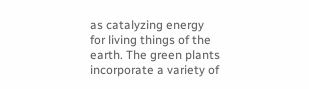as catalyzing energy for living things of the earth. The green plants incorporate a variety of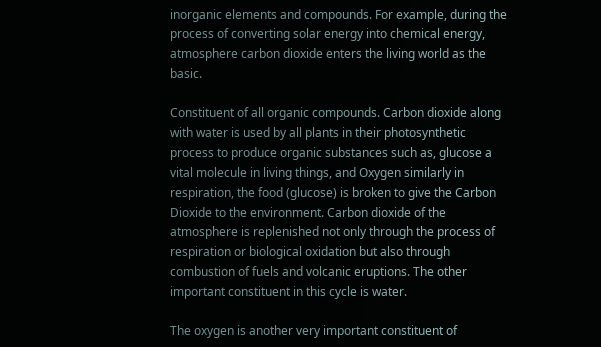inorganic elements and compounds. For example, during the process of converting solar energy into chemical energy, atmosphere carbon dioxide enters the living world as the basic.

Constituent of all organic compounds. Carbon dioxide along with water is used by all plants in their photosynthetic process to produce organic substances such as, glucose a vital molecule in living things, and Oxygen similarly in respiration, the food (glucose) is broken to give the Carbon Dioxide to the environment. Carbon dioxide of the atmosphere is replenished not only through the process of respiration or biological oxidation but also through combustion of fuels and volcanic eruptions. The other important constituent in this cycle is water.

The oxygen is another very important constituent of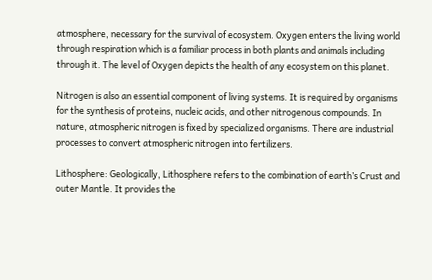atmosphere, necessary for the survival of ecosystem. Oxygen enters the living world through respiration which is a familiar process in both plants and animals including through it. The level of Oxygen depicts the health of any ecosystem on this planet.

Nitrogen is also an essential component of living systems. It is required by organisms for the synthesis of proteins, nucleic acids, and other nitrogenous compounds. In nature, atmospheric nitrogen is fixed by specialized organisms. There are industrial processes to convert atmospheric nitrogen into fertilizers.

Lithosphere: Geologically, Lithosphere refers to the combination of earth’s Crust and outer Mantle. It provides the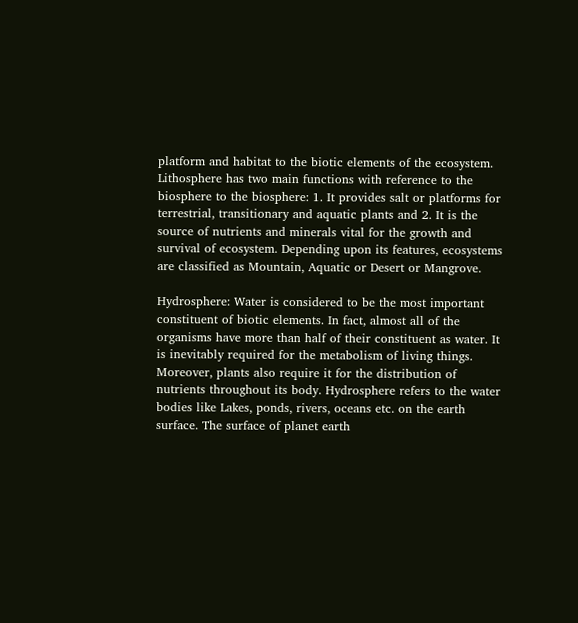platform and habitat to the biotic elements of the ecosystem. Lithosphere has two main functions with reference to the biosphere to the biosphere: 1. It provides salt or platforms for terrestrial, transitionary and aquatic plants and 2. It is the source of nutrients and minerals vital for the growth and survival of ecosystem. Depending upon its features, ecosystems are classified as Mountain, Aquatic or Desert or Mangrove.

Hydrosphere: Water is considered to be the most important constituent of biotic elements. In fact, almost all of the organisms have more than half of their constituent as water. It is inevitably required for the metabolism of living things. Moreover, plants also require it for the distribution of nutrients throughout its body. Hydrosphere refers to the water bodies like Lakes, ponds, rivers, oceans etc. on the earth surface. The surface of planet earth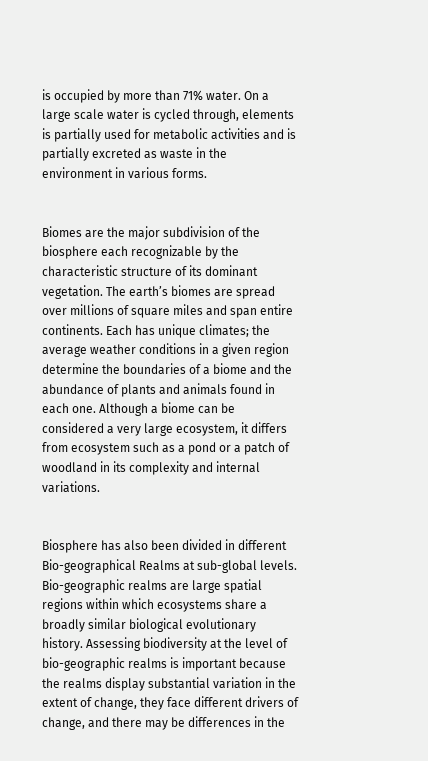is occupied by more than 71% water. On a large scale water is cycled through, elements is partially used for metabolic activities and is partially excreted as waste in the environment in various forms.


Biomes are the major subdivision of the biosphere each recognizable by the characteristic structure of its dominant vegetation. The earth’s biomes are spread over millions of square miles and span entire continents. Each has unique climates; the average weather conditions in a given region determine the boundaries of a biome and the abundance of plants and animals found in each one. Although a biome can be considered a very large ecosystem, it differs from ecosystem such as a pond or a patch of woodland in its complexity and internal variations.


Biosphere has also been divided in different Bio-geographical Realms at sub-global levels. Bio-geographic realms are large spatial regions within which ecosystems share a broadly similar biological evolutionary history. Assessing biodiversity at the level of bio-geographic realms is important because the realms display substantial variation in the extent of change, they face different drivers of change, and there may be differences in the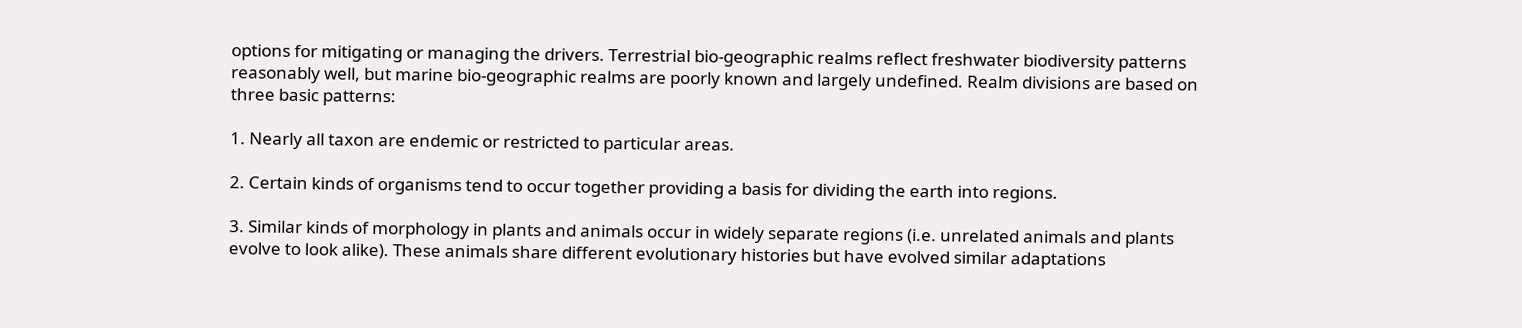options for mitigating or managing the drivers. Terrestrial bio-geographic realms reflect freshwater biodiversity patterns reasonably well, but marine bio-geographic realms are poorly known and largely undefined. Realm divisions are based on three basic patterns:

1. Nearly all taxon are endemic or restricted to particular areas.

2. Certain kinds of organisms tend to occur together providing a basis for dividing the earth into regions.

3. Similar kinds of morphology in plants and animals occur in widely separate regions (i.e. unrelated animals and plants evolve to look alike). These animals share different evolutionary histories but have evolved similar adaptations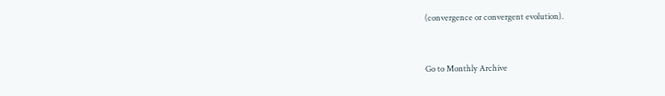(convergence or convergent evolution).


Go to Monthly Archive